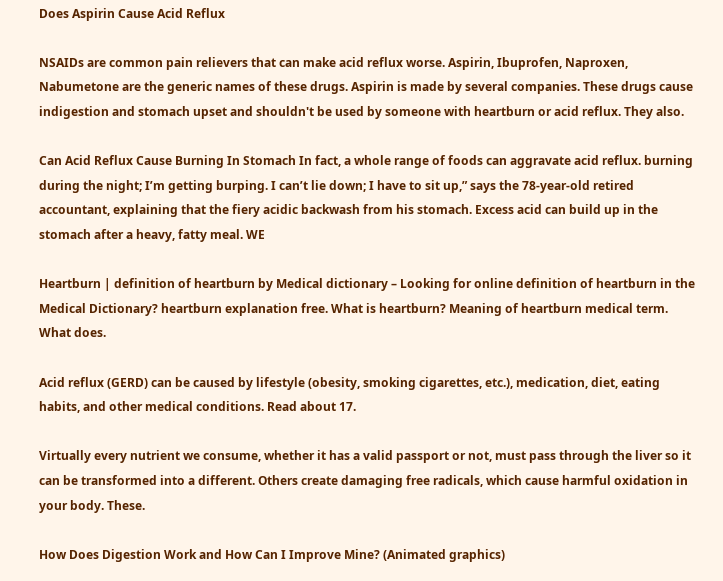Does Aspirin Cause Acid Reflux

NSAIDs are common pain relievers that can make acid reflux worse. Aspirin, Ibuprofen, Naproxen, Nabumetone are the generic names of these drugs. Aspirin is made by several companies. These drugs cause indigestion and stomach upset and shouldn't be used by someone with heartburn or acid reflux. They also.

Can Acid Reflux Cause Burning In Stomach In fact, a whole range of foods can aggravate acid reflux. burning during the night; I’m getting burping. I can’t lie down; I have to sit up,” says the 78-year-old retired accountant, explaining that the fiery acidic backwash from his stomach. Excess acid can build up in the stomach after a heavy, fatty meal. WE

Heartburn | definition of heartburn by Medical dictionary – Looking for online definition of heartburn in the Medical Dictionary? heartburn explanation free. What is heartburn? Meaning of heartburn medical term. What does.

Acid reflux (GERD) can be caused by lifestyle (obesity, smoking cigarettes, etc.), medication, diet, eating habits, and other medical conditions. Read about 17.

Virtually every nutrient we consume, whether it has a valid passport or not, must pass through the liver so it can be transformed into a different. Others create damaging free radicals, which cause harmful oxidation in your body. These.

How Does Digestion Work and How Can I Improve Mine? (Animated graphics)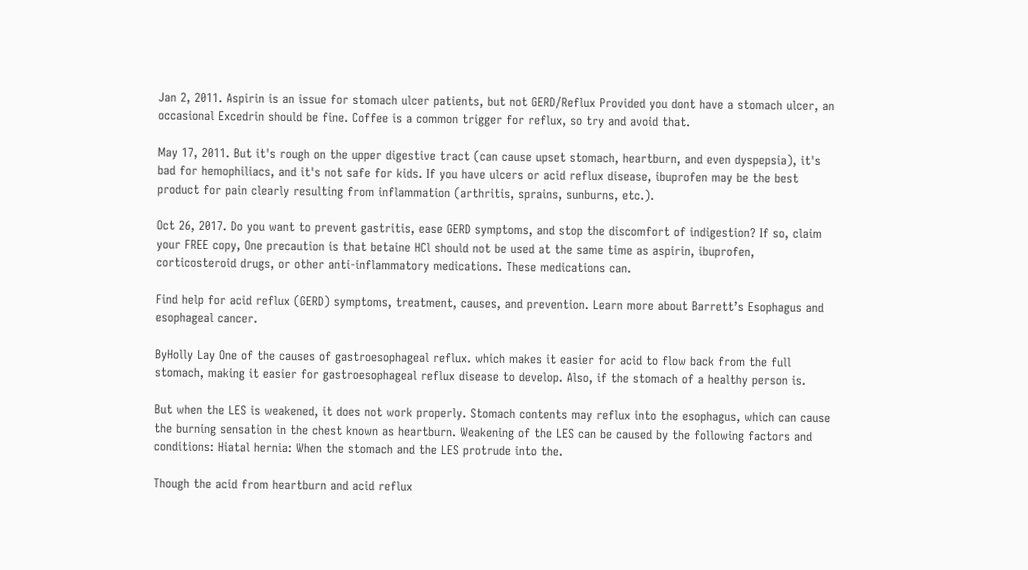Jan 2, 2011. Aspirin is an issue for stomach ulcer patients, but not GERD/Reflux Provided you dont have a stomach ulcer, an occasional Excedrin should be fine. Coffee is a common trigger for reflux, so try and avoid that.

May 17, 2011. But it's rough on the upper digestive tract (can cause upset stomach, heartburn, and even dyspepsia), it's bad for hemophiliacs, and it's not safe for kids. If you have ulcers or acid reflux disease, ibuprofen may be the best product for pain clearly resulting from inflammation (arthritis, sprains, sunburns, etc.).

Oct 26, 2017. Do you want to prevent gastritis, ease GERD symptoms, and stop the discomfort of indigestion? If so, claim your FREE copy, One precaution is that betaine HCl should not be used at the same time as aspirin, ibuprofen, corticosteroid drugs, or other anti-inflammatory medications. These medications can.

Find help for acid reflux (GERD) symptoms, treatment, causes, and prevention. Learn more about Barrett’s Esophagus and esophageal cancer.

ByHolly Lay One of the causes of gastroesophageal reflux. which makes it easier for acid to flow back from the full stomach, making it easier for gastroesophageal reflux disease to develop. Also, if the stomach of a healthy person is.

But when the LES is weakened, it does not work properly. Stomach contents may reflux into the esophagus, which can cause the burning sensation in the chest known as heartburn. Weakening of the LES can be caused by the following factors and conditions: Hiatal hernia: When the stomach and the LES protrude into the.

Though the acid from heartburn and acid reflux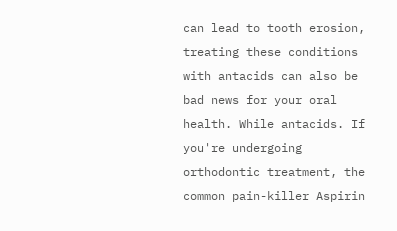can lead to tooth erosion, treating these conditions with antacids can also be bad news for your oral health. While antacids. If you're undergoing orthodontic treatment, the common pain-killer Aspirin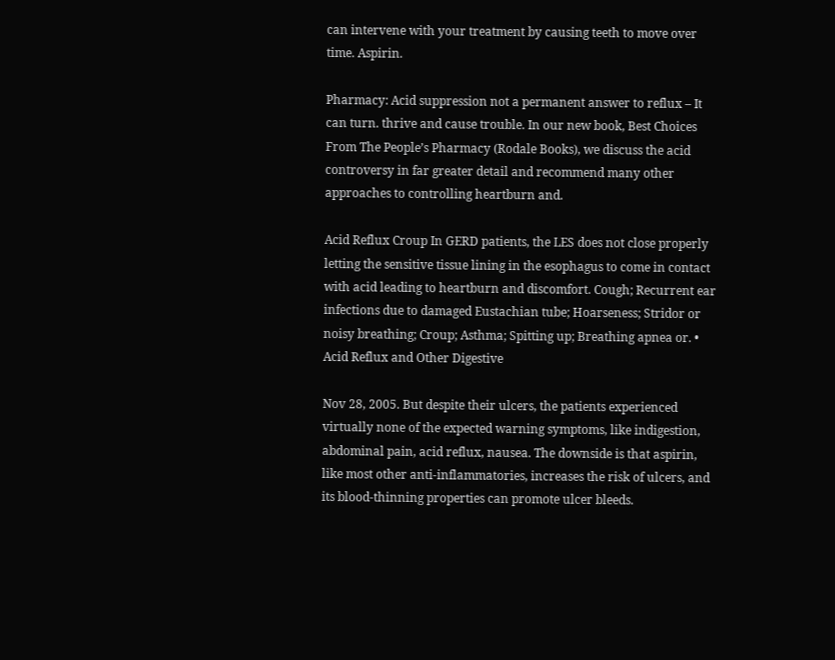can intervene with your treatment by causing teeth to move over time. Aspirin.

Pharmacy: Acid suppression not a permanent answer to reflux – It can turn. thrive and cause trouble. In our new book, Best Choices From The People’s Pharmacy (Rodale Books), we discuss the acid controversy in far greater detail and recommend many other approaches to controlling heartburn and.

Acid Reflux Croup In GERD patients, the LES does not close properly letting the sensitive tissue lining in the esophagus to come in contact with acid leading to heartburn and discomfort. Cough; Recurrent ear infections due to damaged Eustachian tube; Hoarseness; Stridor or noisy breathing; Croup; Asthma; Spitting up; Breathing apnea or. • Acid Reflux and Other Digestive

Nov 28, 2005. But despite their ulcers, the patients experienced virtually none of the expected warning symptoms, like indigestion, abdominal pain, acid reflux, nausea. The downside is that aspirin, like most other anti-inflammatories, increases the risk of ulcers, and its blood-thinning properties can promote ulcer bleeds.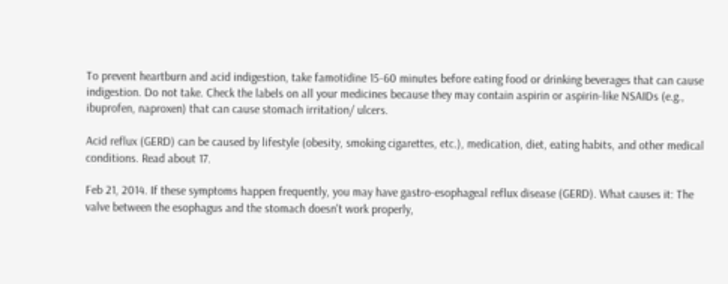To prevent heartburn and acid indigestion, take famotidine 15-60 minutes before eating food or drinking beverages that can cause indigestion. Do not take. Check the labels on all your medicines because they may contain aspirin or aspirin-like NSAIDs (e.g., ibuprofen, naproxen) that can cause stomach irritation/ ulcers.

Acid reflux (GERD) can be caused by lifestyle (obesity, smoking cigarettes, etc.), medication, diet, eating habits, and other medical conditions. Read about 17.

Feb 21, 2014. If these symptoms happen frequently, you may have gastro-esophageal reflux disease (GERD). What causes it: The valve between the esophagus and the stomach doesn't work properly,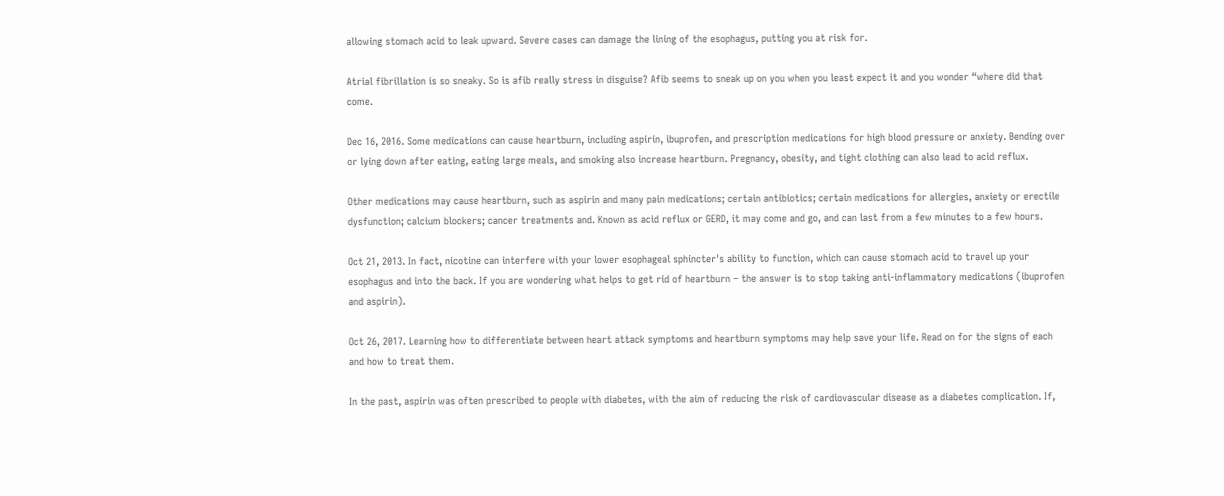allowing stomach acid to leak upward. Severe cases can damage the lining of the esophagus, putting you at risk for.

Atrial fibrillation is so sneaky. So is afib really stress in disguise? Afib seems to sneak up on you when you least expect it and you wonder “where did that come.

Dec 16, 2016. Some medications can cause heartburn, including aspirin, ibuprofen, and prescription medications for high blood pressure or anxiety. Bending over or lying down after eating, eating large meals, and smoking also increase heartburn. Pregnancy, obesity, and tight clothing can also lead to acid reflux.

Other medications may cause heartburn, such as aspirin and many pain medications; certain antibiotics; certain medications for allergies, anxiety or erectile dysfunction; calcium blockers; cancer treatments and. Known as acid reflux or GERD, it may come and go, and can last from a few minutes to a few hours.

Oct 21, 2013. In fact, nicotine can interfere with your lower esophageal sphincter's ability to function, which can cause stomach acid to travel up your esophagus and into the back. If you are wondering what helps to get rid of heartburn – the answer is to stop taking anti-inflammatory medications (ibuprofen and aspirin).

Oct 26, 2017. Learning how to differentiate between heart attack symptoms and heartburn symptoms may help save your life. Read on for the signs of each and how to treat them.

In the past, aspirin was often prescribed to people with diabetes, with the aim of reducing the risk of cardiovascular disease as a diabetes complication. If,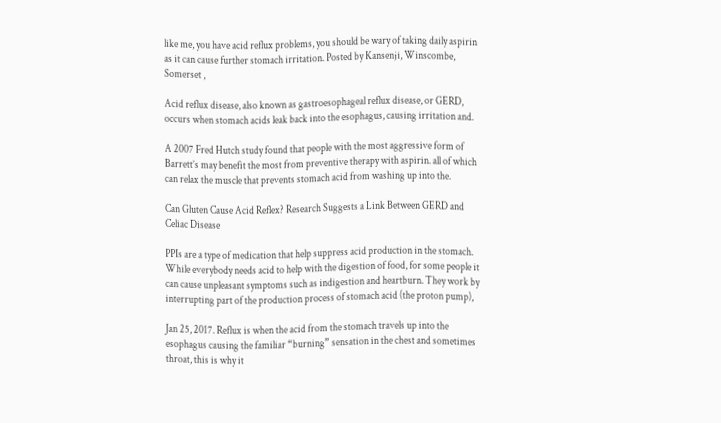like me, you have acid reflux problems, you should be wary of taking daily aspirin as it can cause further stomach irritation. Posted by Kansenji, Winscombe, Somerset ,

Acid reflux disease, also known as gastroesophageal reflux disease, or GERD, occurs when stomach acids leak back into the esophagus, causing irritation and.

A 2007 Fred Hutch study found that people with the most aggressive form of Barrett’s may benefit the most from preventive therapy with aspirin. all of which can relax the muscle that prevents stomach acid from washing up into the.

Can Gluten Cause Acid Reflex? Research Suggests a Link Between GERD and Celiac Disease

PPIs are a type of medication that help suppress acid production in the stomach. While everybody needs acid to help with the digestion of food, for some people it can cause unpleasant symptoms such as indigestion and heartburn. They work by interrupting part of the production process of stomach acid (the proton pump),

Jan 25, 2017. Reflux is when the acid from the stomach travels up into the esophagus causing the familiar “burning” sensation in the chest and sometimes throat, this is why it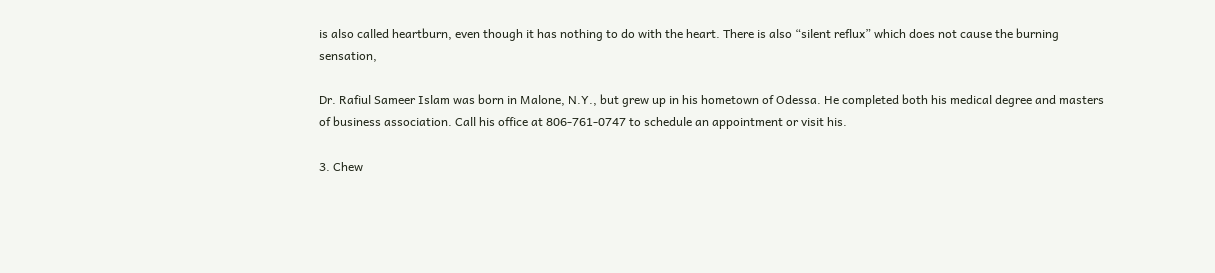is also called heartburn, even though it has nothing to do with the heart. There is also “silent reflux” which does not cause the burning sensation,

Dr. Rafiul Sameer Islam was born in Malone, N.Y., but grew up in his hometown of Odessa. He completed both his medical degree and masters of business association. Call his office at 806-761-0747 to schedule an appointment or visit his.

3. Chew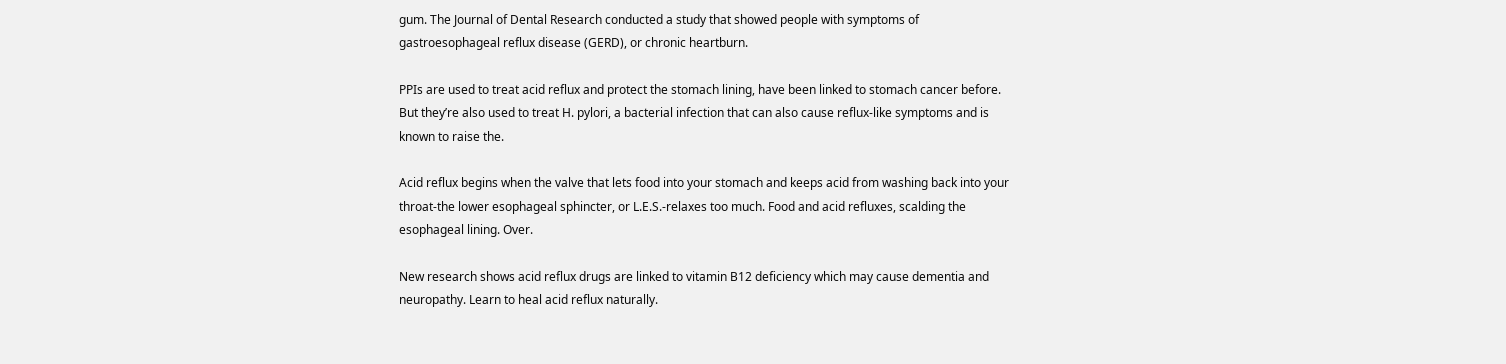gum. The Journal of Dental Research conducted a study that showed people with symptoms of gastroesophageal reflux disease (GERD), or chronic heartburn.

PPIs are used to treat acid reflux and protect the stomach lining, have been linked to stomach cancer before. But they’re also used to treat H. pylori, a bacterial infection that can also cause reflux-like symptoms and is known to raise the.

Acid reflux begins when the valve that lets food into your stomach and keeps acid from washing back into your throat-the lower esophageal sphincter, or L.E.S.-relaxes too much. Food and acid refluxes, scalding the esophageal lining. Over.

New research shows acid reflux drugs are linked to vitamin B12 deficiency which may cause dementia and neuropathy. Learn to heal acid reflux naturally.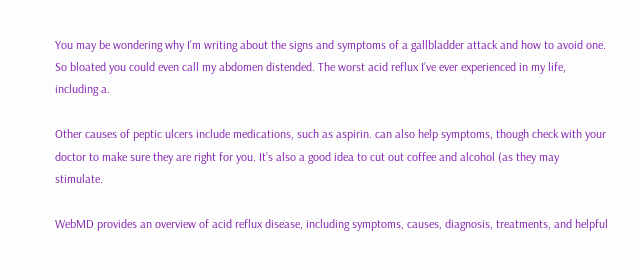You may be wondering why I’m writing about the signs and symptoms of a gallbladder attack and how to avoid one. So bloated you could even call my abdomen distended. The worst acid reflux I’ve ever experienced in my life, including a.

Other causes of peptic ulcers include medications, such as aspirin. can also help symptoms, though check with your doctor to make sure they are right for you. It’s also a good idea to cut out coffee and alcohol (as they may stimulate.

WebMD provides an overview of acid reflux disease, including symptoms, causes, diagnosis, treatments, and helpful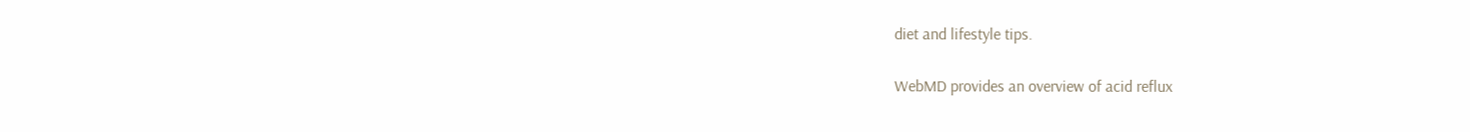diet and lifestyle tips.

WebMD provides an overview of acid reflux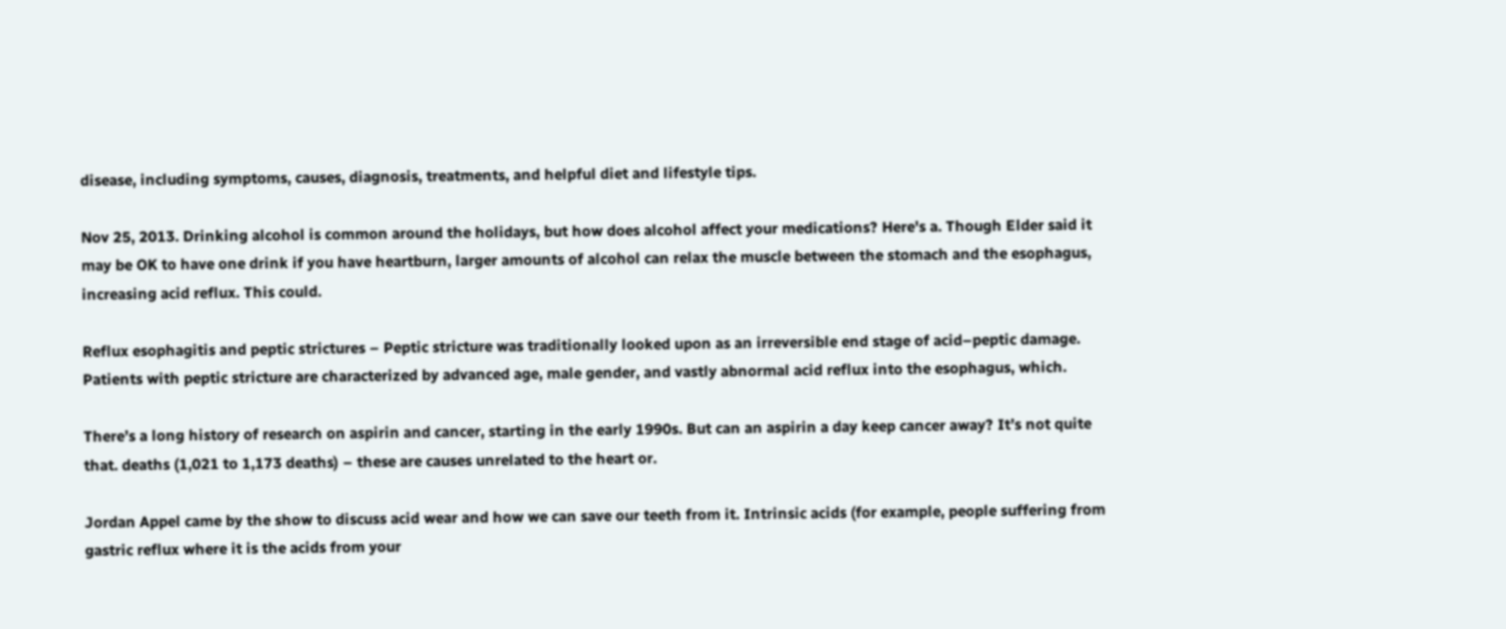disease, including symptoms, causes, diagnosis, treatments, and helpful diet and lifestyle tips.

Nov 25, 2013. Drinking alcohol is common around the holidays, but how does alcohol affect your medications? Here's a. Though Elder said it may be OK to have one drink if you have heartburn, larger amounts of alcohol can relax the muscle between the stomach and the esophagus, increasing acid reflux. This could.

Reflux esophagitis and peptic strictures – Peptic stricture was traditionally looked upon as an irreversible end stage of acid–peptic damage. Patients with peptic stricture are characterized by advanced age, male gender, and vastly abnormal acid reflux into the esophagus, which.

There’s a long history of research on aspirin and cancer, starting in the early 1990s. But can an aspirin a day keep cancer away? It’s not quite that. deaths (1,021 to 1,173 deaths) – these are causes unrelated to the heart or.

Jordan Appel came by the show to discuss acid wear and how we can save our teeth from it. Intrinsic acids (for example, people suffering from gastric reflux where it is the acids from your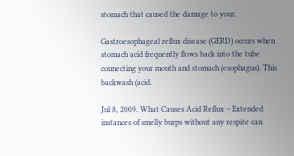stomach that caused the damage to your.

Gastroesophageal reflux disease (GERD) occurs when stomach acid frequently flows back into the tube connecting your mouth and stomach (esophagus). This backwash (acid.

Jul 8, 2009. What Causes Acid Reflux – Extended instances of smelly burps without any respite can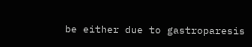be either due to gastroparesis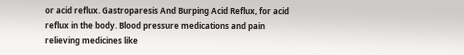or acid reflux. Gastroparesis And Burping Acid Reflux, for acid reflux in the body. Blood pressure medications and pain relieving medicines like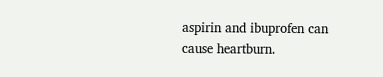aspirin and ibuprofen can cause heartburn.